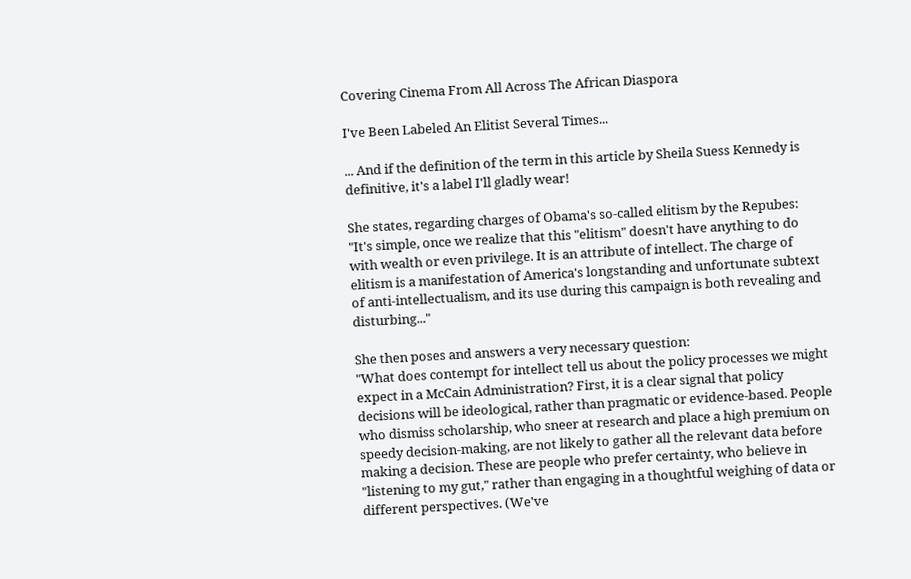Covering Cinema From All Across The African Diaspora

I've Been Labeled An Elitist Several Times...

... And if the definition of the term in this article by Sheila Suess Kennedy is definitive, it's a label I'll gladly wear!

She states, regarding charges of Obama's so-called elitism by the Repubes:
"It's simple, once we realize that this "elitism" doesn't have anything to do with wealth or even privilege. It is an attribute of intellect. The charge of elitism is a manifestation of America's longstanding and unfortunate subtext of anti-intellectualism, and its use during this campaign is both revealing and disturbing..."

She then poses and answers a very necessary question:
"What does contempt for intellect tell us about the policy processes we might expect in a McCain Administration? First, it is a clear signal that policy decisions will be ideological, rather than pragmatic or evidence-based. People who dismiss scholarship, who sneer at research and place a high premium on speedy decision-making, are not likely to gather all the relevant data before making a decision. These are people who prefer certainty, who believe in "listening to my gut," rather than engaging in a thoughtful weighing of data or different perspectives. (We've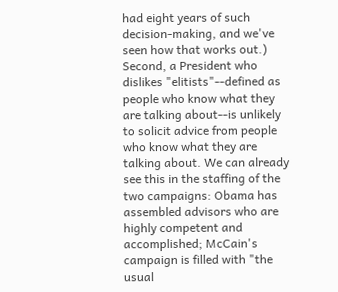had eight years of such decision-making, and we've seen how that works out.) Second, a President who dislikes "elitists"--defined as people who know what they are talking about--is unlikely to solicit advice from people who know what they are talking about. We can already see this in the staffing of the two campaigns: Obama has assembled advisors who are highly competent and accomplished; McCain's campaign is filled with "the usual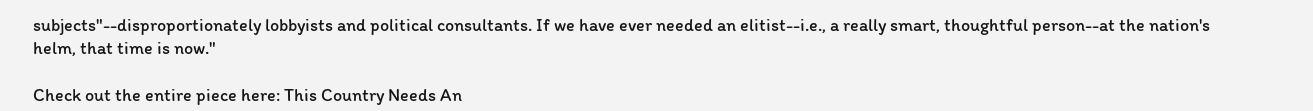subjects"--disproportionately lobbyists and political consultants. If we have ever needed an elitist--i.e., a really smart, thoughtful person--at the nation's helm, that time is now."

Check out the entire piece here: This Country Needs An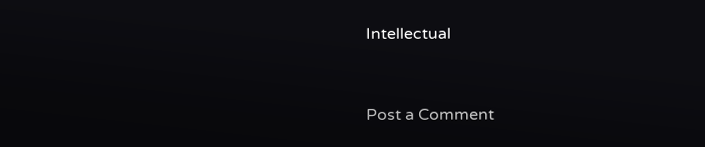Intellectual


Post a Comment